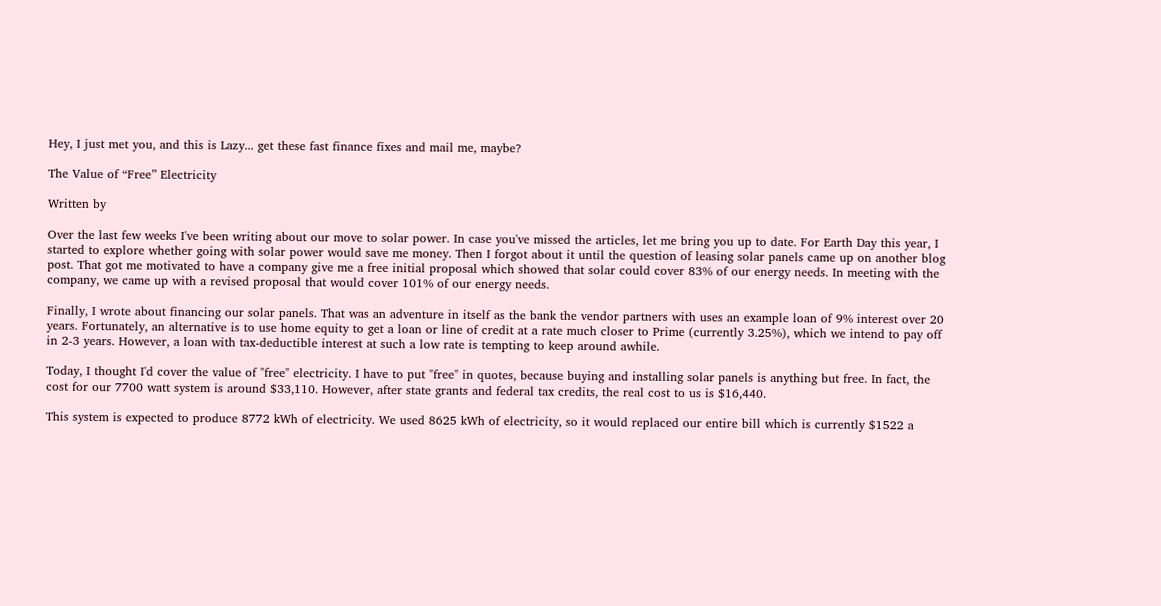Hey, I just met you, and this is Lazy... get these fast finance fixes and mail me, maybe?

The Value of “Free” Electricity

Written by

Over the last few weeks I've been writing about our move to solar power. In case you've missed the articles, let me bring you up to date. For Earth Day this year, I started to explore whether going with solar power would save me money. Then I forgot about it until the question of leasing solar panels came up on another blog post. That got me motivated to have a company give me a free initial proposal which showed that solar could cover 83% of our energy needs. In meeting with the company, we came up with a revised proposal that would cover 101% of our energy needs.

Finally, I wrote about financing our solar panels. That was an adventure in itself as the bank the vendor partners with uses an example loan of 9% interest over 20 years. Fortunately, an alternative is to use home equity to get a loan or line of credit at a rate much closer to Prime (currently 3.25%), which we intend to pay off in 2-3 years. However, a loan with tax-deductible interest at such a low rate is tempting to keep around awhile.

Today, I thought I'd cover the value of "free" electricity. I have to put "free" in quotes, because buying and installing solar panels is anything but free. In fact, the cost for our 7700 watt system is around $33,110. However, after state grants and federal tax credits, the real cost to us is $16,440.

This system is expected to produce 8772 kWh of electricity. We used 8625 kWh of electricity, so it would replaced our entire bill which is currently $1522 a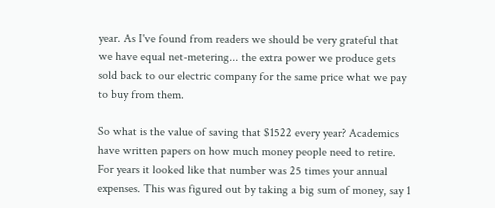year. As I've found from readers we should be very grateful that we have equal net-metering... the extra power we produce gets sold back to our electric company for the same price what we pay to buy from them.

So what is the value of saving that $1522 every year? Academics have written papers on how much money people need to retire. For years it looked like that number was 25 times your annual expenses. This was figured out by taking a big sum of money, say 1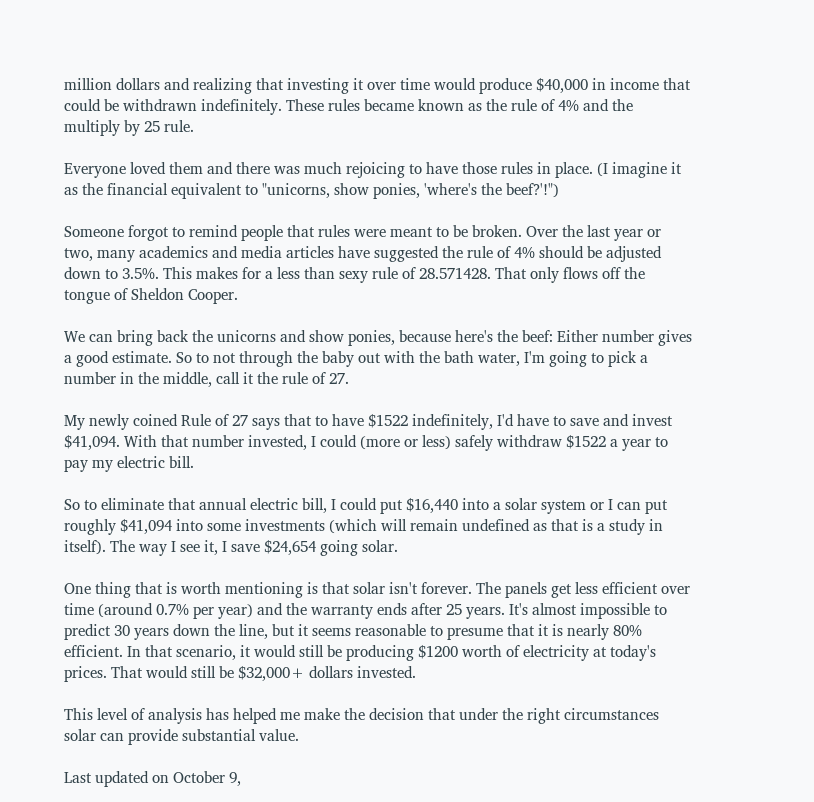million dollars and realizing that investing it over time would produce $40,000 in income that could be withdrawn indefinitely. These rules became known as the rule of 4% and the multiply by 25 rule.

Everyone loved them and there was much rejoicing to have those rules in place. (I imagine it as the financial equivalent to "unicorns, show ponies, 'where's the beef?'!")

Someone forgot to remind people that rules were meant to be broken. Over the last year or two, many academics and media articles have suggested the rule of 4% should be adjusted down to 3.5%. This makes for a less than sexy rule of 28.571428. That only flows off the tongue of Sheldon Cooper.

We can bring back the unicorns and show ponies, because here's the beef: Either number gives a good estimate. So to not through the baby out with the bath water, I'm going to pick a number in the middle, call it the rule of 27.

My newly coined Rule of 27 says that to have $1522 indefinitely, I'd have to save and invest $41,094. With that number invested, I could (more or less) safely withdraw $1522 a year to pay my electric bill.

So to eliminate that annual electric bill, I could put $16,440 into a solar system or I can put roughly $41,094 into some investments (which will remain undefined as that is a study in itself). The way I see it, I save $24,654 going solar.

One thing that is worth mentioning is that solar isn't forever. The panels get less efficient over time (around 0.7% per year) and the warranty ends after 25 years. It's almost impossible to predict 30 years down the line, but it seems reasonable to presume that it is nearly 80% efficient. In that scenario, it would still be producing $1200 worth of electricity at today's prices. That would still be $32,000+ dollars invested.

This level of analysis has helped me make the decision that under the right circumstances solar can provide substantial value.

Last updated on October 9,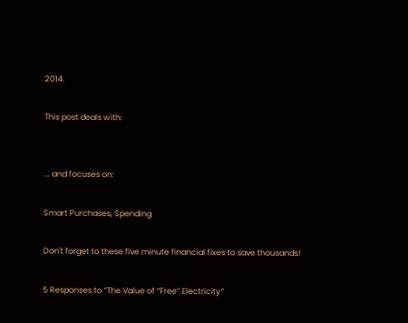2014.

This post deals with:


... and focuses on:

Smart Purchases, Spending

Don't forget to these five minute financial fixes to save thousands!

5 Responses to “The Value of “Free” Electricity”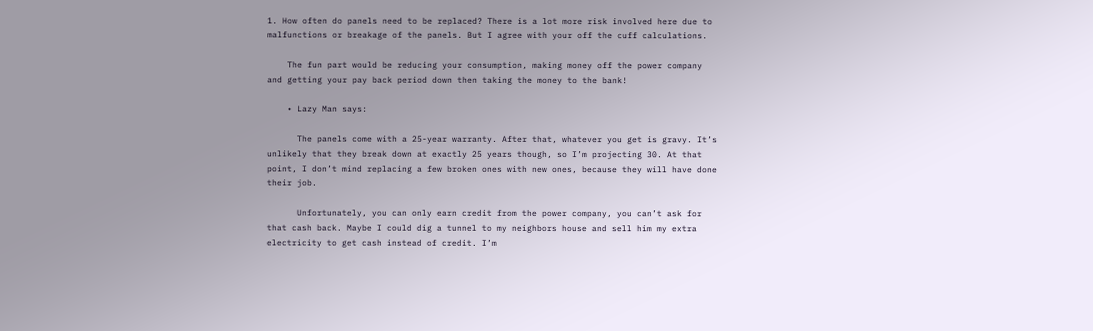1. How often do panels need to be replaced? There is a lot more risk involved here due to malfunctions or breakage of the panels. But I agree with your off the cuff calculations.

    The fun part would be reducing your consumption, making money off the power company and getting your pay back period down then taking the money to the bank!

    • Lazy Man says:

      The panels come with a 25-year warranty. After that, whatever you get is gravy. It’s unlikely that they break down at exactly 25 years though, so I’m projecting 30. At that point, I don’t mind replacing a few broken ones with new ones, because they will have done their job.

      Unfortunately, you can only earn credit from the power company, you can’t ask for that cash back. Maybe I could dig a tunnel to my neighbors house and sell him my extra electricity to get cash instead of credit. I’m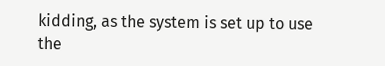kidding, as the system is set up to use the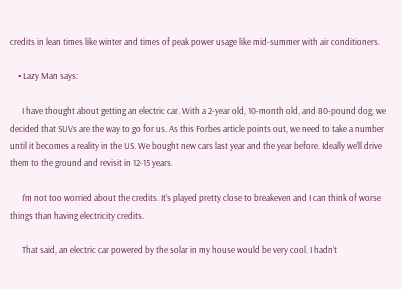credits in lean times like winter and times of peak power usage like mid-summer with air conditioners.

    • Lazy Man says:

      I have thought about getting an electric car. With a 2-year old, 10-month old, and 80-pound dog, we decided that SUVs are the way to go for us. As this Forbes article points out, we need to take a number until it becomes a reality in the US. We bought new cars last year and the year before. Ideally we’ll drive them to the ground and revisit in 12-15 years.

      I’m not too worried about the credits. It’s played pretty close to breakeven and I can think of worse things than having electricity credits.

      That said, an electric car powered by the solar in my house would be very cool. I hadn’t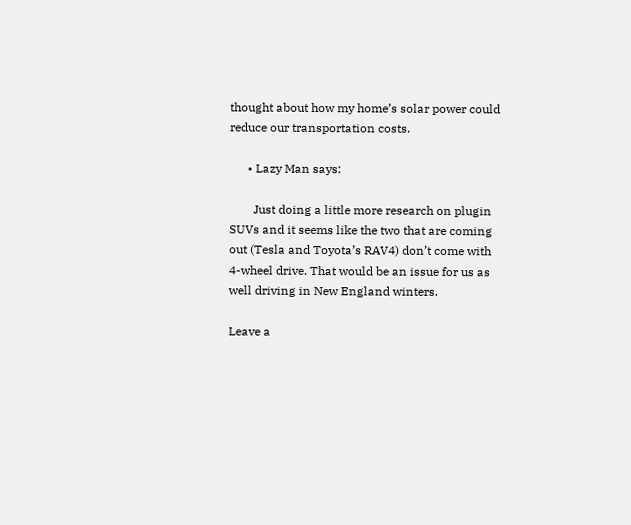thought about how my home’s solar power could reduce our transportation costs.

      • Lazy Man says:

        Just doing a little more research on plugin SUVs and it seems like the two that are coming out (Tesla and Toyota’s RAV4) don’t come with 4-wheel drive. That would be an issue for us as well driving in New England winters.

Leave a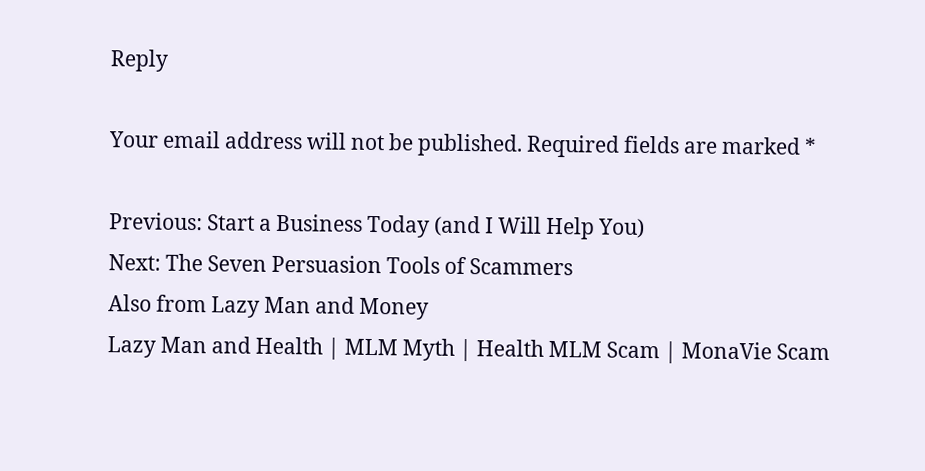Reply

Your email address will not be published. Required fields are marked *

Previous: Start a Business Today (and I Will Help You)
Next: The Seven Persuasion Tools of Scammers
Also from Lazy Man and Money
Lazy Man and Health | MLM Myth | Health MLM Scam | MonaVie Scam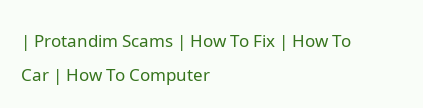| Protandim Scams | How To Fix | How To Car | How To Computer